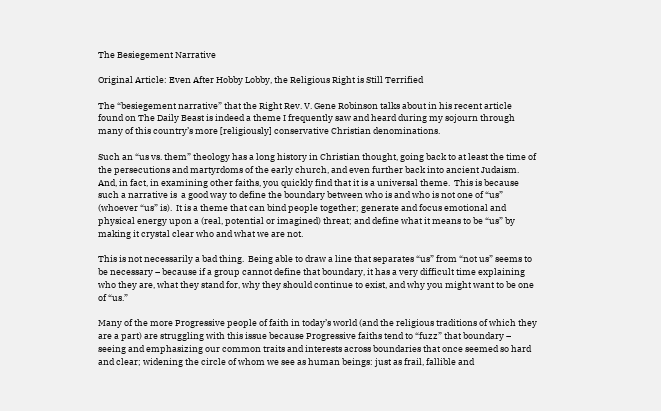The Besiegement Narrative

Original Article: Even After Hobby Lobby, the Religious Right is Still Terrified

The “besiegement narrative” that the Right Rev. V. Gene Robinson talks about in his recent article found on The Daily Beast is indeed a theme I frequently saw and heard during my sojourn through many of this country’s more [religiously] conservative Christian denominations.

Such an “us vs. them” theology has a long history in Christian thought, going back to at least the time of the persecutions and martyrdoms of the early church, and even further back into ancient Judaism.  And, in fact, in examining other faiths, you quickly find that it is a universal theme.  This is because such a narrative is  a good way to define the boundary between who is and who is not one of “us” (whoever “us” is).  It is a theme that can bind people together; generate and focus emotional and physical energy upon a (real, potential or imagined) threat; and define what it means to be “us” by making it crystal clear who and what we are not.

This is not necessarily a bad thing.  Being able to draw a line that separates “us” from “not us” seems to be necessary – because if a group cannot define that boundary, it has a very difficult time explaining who they are, what they stand for, why they should continue to exist, and why you might want to be one of “us.”

Many of the more Progressive people of faith in today’s world (and the religious traditions of which they are a part) are struggling with this issue because Progressive faiths tend to “fuzz” that boundary – seeing and emphasizing our common traits and interests across boundaries that once seemed so hard and clear; widening the circle of whom we see as human beings: just as frail, fallible and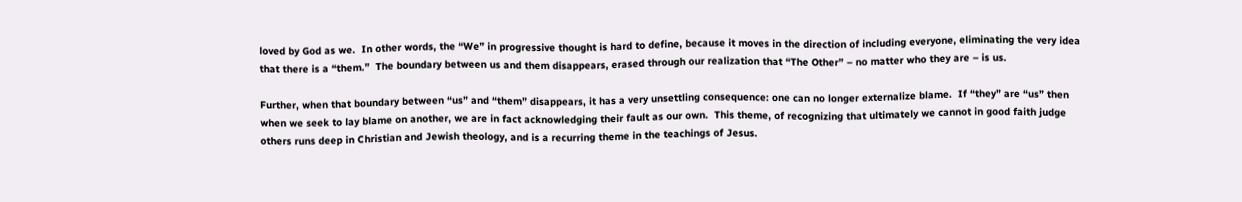loved by God as we.  In other words, the “We” in progressive thought is hard to define, because it moves in the direction of including everyone, eliminating the very idea that there is a “them.”  The boundary between us and them disappears, erased through our realization that “The Other” – no matter who they are – is us.

Further, when that boundary between “us” and “them” disappears, it has a very unsettling consequence: one can no longer externalize blame.  If “they” are “us” then when we seek to lay blame on another, we are in fact acknowledging their fault as our own.  This theme, of recognizing that ultimately we cannot in good faith judge others runs deep in Christian and Jewish theology, and is a recurring theme in the teachings of Jesus.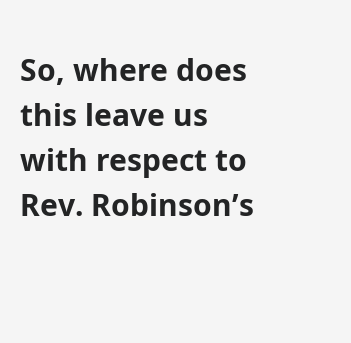So, where does this leave us with respect to Rev. Robinson’s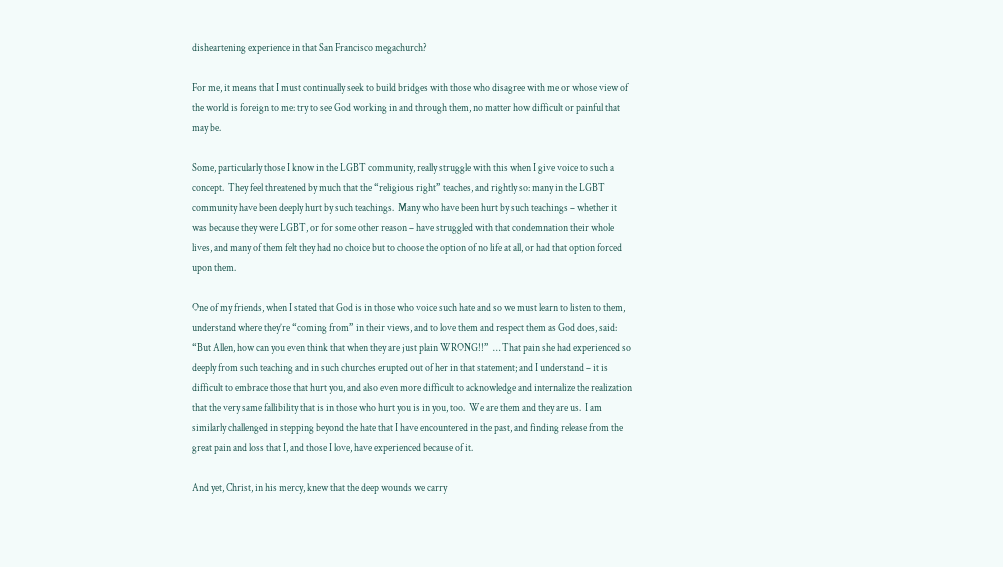disheartening experience in that San Francisco megachurch?

For me, it means that I must continually seek to build bridges with those who disagree with me or whose view of the world is foreign to me: try to see God working in and through them, no matter how difficult or painful that may be.

Some, particularly those I know in the LGBT community, really struggle with this when I give voice to such a concept.  They feel threatened by much that the “religious right” teaches, and rightly so: many in the LGBT community have been deeply hurt by such teachings.  Many who have been hurt by such teachings – whether it was because they were LGBT, or for some other reason – have struggled with that condemnation their whole lives, and many of them felt they had no choice but to choose the option of no life at all, or had that option forced upon them.

One of my friends, when I stated that God is in those who voice such hate and so we must learn to listen to them, understand where they’re “coming from” in their views, and to love them and respect them as God does, said: “But Allen, how can you even think that when they are just plain WRONG!!”  … That pain she had experienced so deeply from such teaching and in such churches erupted out of her in that statement; and I understand – it is difficult to embrace those that hurt you, and also even more difficult to acknowledge and internalize the realization that the very same fallibility that is in those who hurt you is in you, too.  We are them and they are us.  I am similarly challenged in stepping beyond the hate that I have encountered in the past, and finding release from the great pain and loss that I, and those I love, have experienced because of it.

And yet, Christ, in his mercy, knew that the deep wounds we carry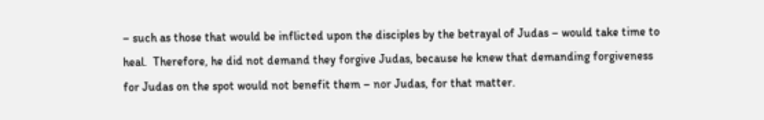– such as those that would be inflicted upon the disciples by the betrayal of Judas – would take time to heal.  Therefore, he did not demand they forgive Judas, because he knew that demanding forgiveness for Judas on the spot would not benefit them – nor Judas, for that matter.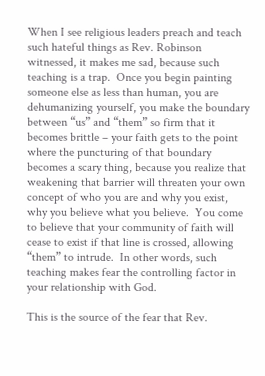When I see religious leaders preach and teach such hateful things as Rev. Robinson witnessed, it makes me sad, because such teaching is a trap.  Once you begin painting someone else as less than human, you are dehumanizing yourself, you make the boundary between “us” and “them” so firm that it becomes brittle – your faith gets to the point where the puncturing of that boundary becomes a scary thing, because you realize that weakening that barrier will threaten your own concept of who you are and why you exist, why you believe what you believe.  You come to believe that your community of faith will cease to exist if that line is crossed, allowing “them” to intrude.  In other words, such teaching makes fear the controlling factor in your relationship with God.

This is the source of the fear that Rev.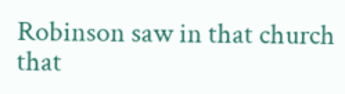Robinson saw in that church that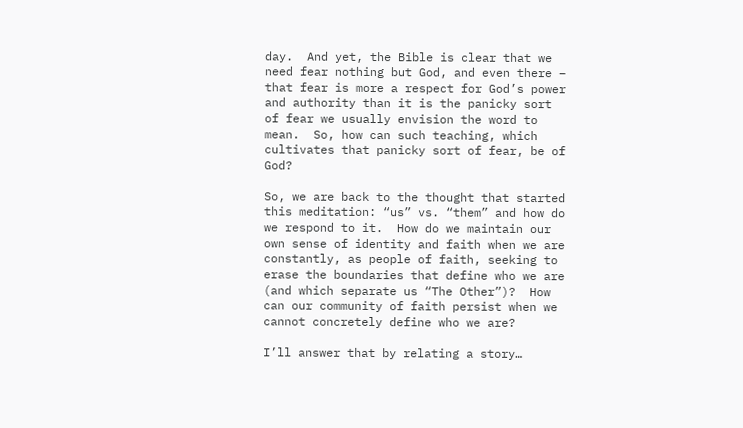day.  And yet, the Bible is clear that we need fear nothing but God, and even there – that fear is more a respect for God’s power and authority than it is the panicky sort of fear we usually envision the word to mean.  So, how can such teaching, which cultivates that panicky sort of fear, be of God?

So, we are back to the thought that started this meditation: “us” vs. “them” and how do we respond to it.  How do we maintain our own sense of identity and faith when we are constantly, as people of faith, seeking to erase the boundaries that define who we are (and which separate us “The Other”)?  How can our community of faith persist when we cannot concretely define who we are?

I’ll answer that by relating a story…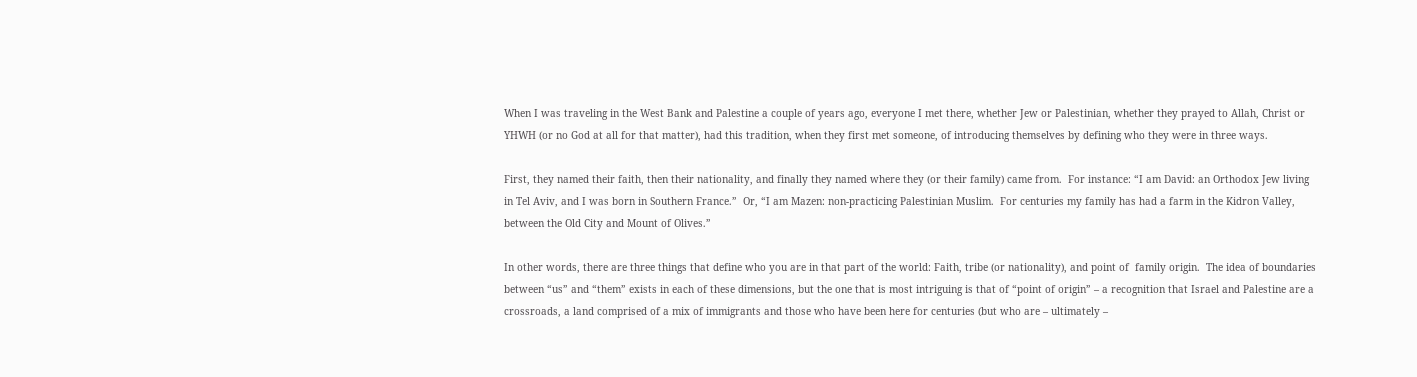When I was traveling in the West Bank and Palestine a couple of years ago, everyone I met there, whether Jew or Palestinian, whether they prayed to Allah, Christ or YHWH (or no God at all for that matter), had this tradition, when they first met someone, of introducing themselves by defining who they were in three ways.

First, they named their faith, then their nationality, and finally they named where they (or their family) came from.  For instance: “I am David: an Orthodox Jew living in Tel Aviv, and I was born in Southern France.”  Or, “I am Mazen: non-practicing Palestinian Muslim.  For centuries my family has had a farm in the Kidron Valley, between the Old City and Mount of Olives.”

In other words, there are three things that define who you are in that part of the world: Faith, tribe (or nationality), and point of  family origin.  The idea of boundaries between “us” and “them” exists in each of these dimensions, but the one that is most intriguing is that of “point of origin” – a recognition that Israel and Palestine are a crossroads, a land comprised of a mix of immigrants and those who have been here for centuries (but who are – ultimately –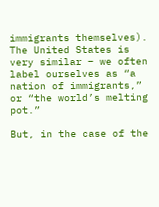immigrants themselves).  The United States is very similar – we often label ourselves as “a nation of immigrants,” or “the world’s melting pot.”

But, in the case of the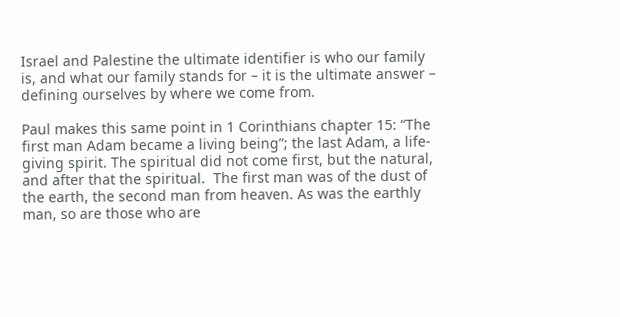Israel and Palestine the ultimate identifier is who our family is, and what our family stands for – it is the ultimate answer – defining ourselves by where we come from.

Paul makes this same point in 1 Corinthians chapter 15: “The first man Adam became a living being”; the last Adam, a life-giving spirit. The spiritual did not come first, but the natural, and after that the spiritual.  The first man was of the dust of the earth, the second man from heaven. As was the earthly man, so are those who are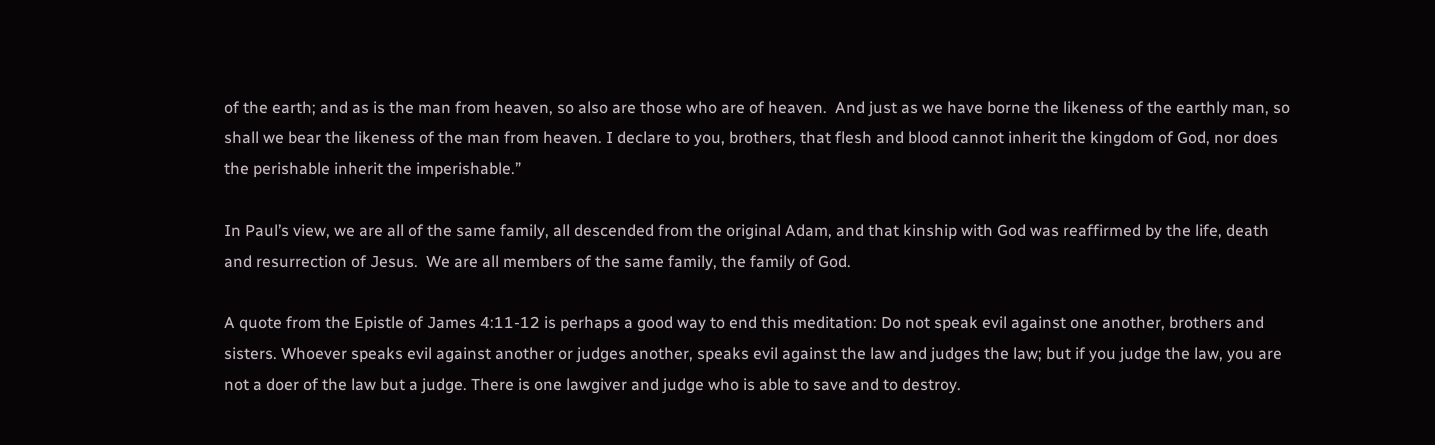of the earth; and as is the man from heaven, so also are those who are of heaven.  And just as we have borne the likeness of the earthly man, so shall we bear the likeness of the man from heaven. I declare to you, brothers, that flesh and blood cannot inherit the kingdom of God, nor does the perishable inherit the imperishable.”

In Paul’s view, we are all of the same family, all descended from the original Adam, and that kinship with God was reaffirmed by the life, death and resurrection of Jesus.  We are all members of the same family, the family of God.

A quote from the Epistle of James 4:11-12 is perhaps a good way to end this meditation: Do not speak evil against one another, brothers and sisters. Whoever speaks evil against another or judges another, speaks evil against the law and judges the law; but if you judge the law, you are not a doer of the law but a judge. There is one lawgiver and judge who is able to save and to destroy.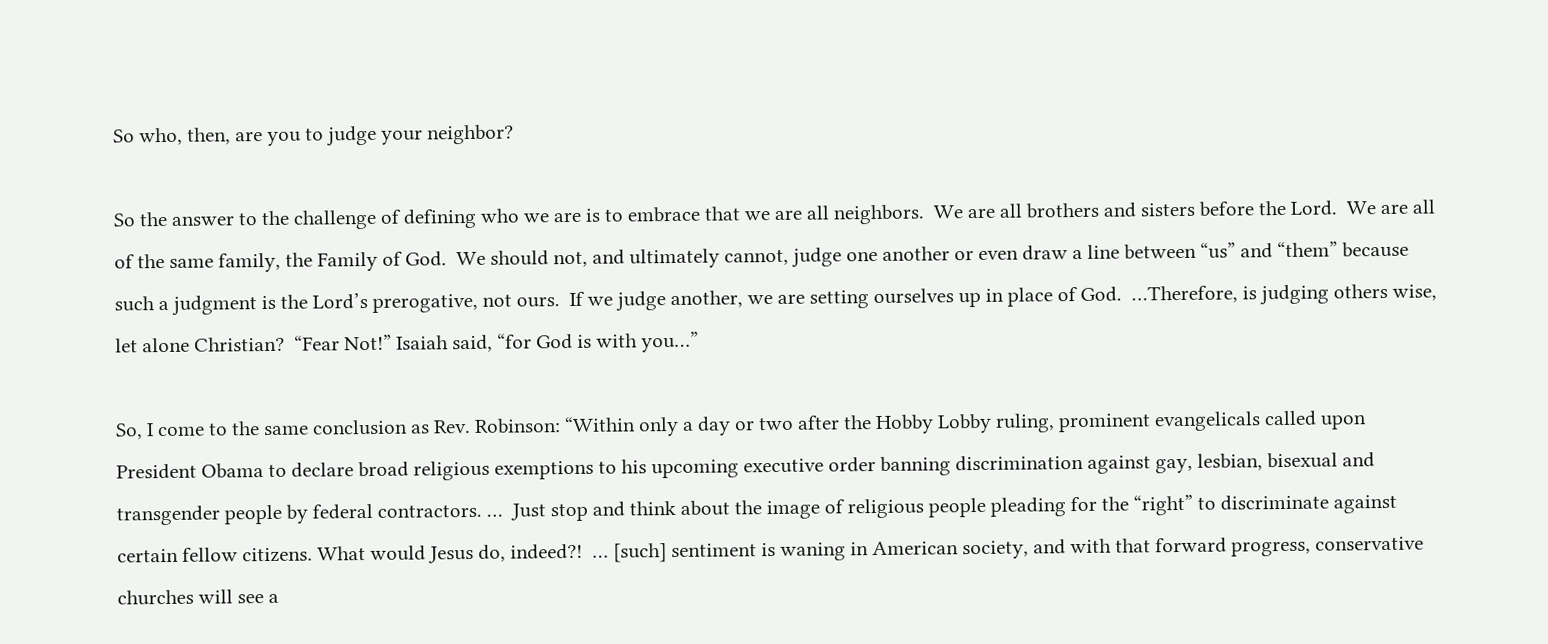So who, then, are you to judge your neighbor?

So the answer to the challenge of defining who we are is to embrace that we are all neighbors.  We are all brothers and sisters before the Lord.  We are all of the same family, the Family of God.  We should not, and ultimately cannot, judge one another or even draw a line between “us” and “them” because such a judgment is the Lord’s prerogative, not ours.  If we judge another, we are setting ourselves up in place of God.  …Therefore, is judging others wise, let alone Christian?  “Fear Not!” Isaiah said, “for God is with you…”

So, I come to the same conclusion as Rev. Robinson: “Within only a day or two after the Hobby Lobby ruling, prominent evangelicals called upon President Obama to declare broad religious exemptions to his upcoming executive order banning discrimination against gay, lesbian, bisexual and transgender people by federal contractors. …  Just stop and think about the image of religious people pleading for the “right” to discriminate against certain fellow citizens. What would Jesus do, indeed?!  … [such] sentiment is waning in American society, and with that forward progress, conservative churches will see a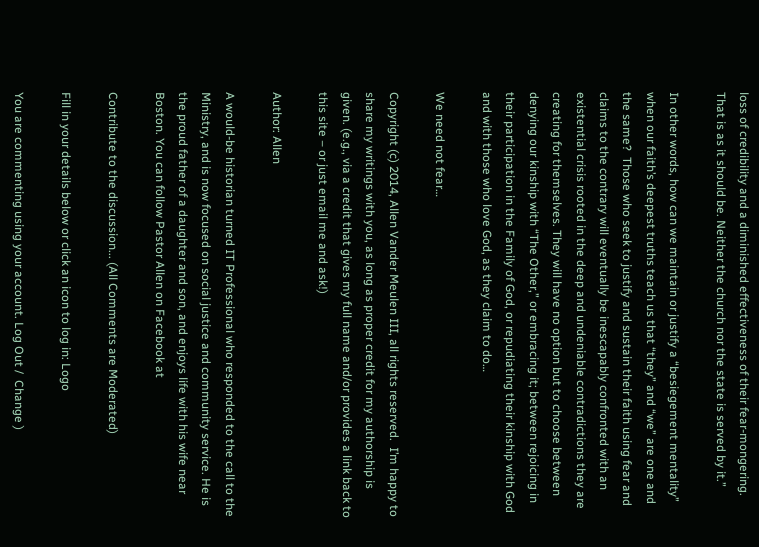loss of credibility and a diminished effectiveness of their fear-mongering. That is as it should be. Neither the church nor the state is served by it.”

In other words, how can we maintain or justify a “besiegement mentality” when our faith’s deepest truths teach us that “they” and “we” are one and the same?  Those who seek to justify and sustain their faith using fear and claims to the contrary will eventually be inescapably confronted with an existential crisis rooted in the deep and undeniable contradictions they are creating for themselves. They will have no option but to choose between denying our kinship with “The Other,” or embracing it; between rejoicing in their participation in the Family of God, or repudiating their kinship with God and with those who love God, as they claim to do…

We need not fear…

Copyright (c) 2014, Allen Vander Meulen III, all rights reserved.  I’m happy to share my writings with you, as long as proper credit for my authorship is given. (e.g., via a credit that gives my full name and/or provides a link back to this site – or just email me and ask!)

Author: Allen

A would-be historian turned IT Professional who responded to the call to the Ministry, and is now focused on social justice and community service. He is the proud father of a daughter and son, and enjoys life with his wife near Boston. You can follow Pastor Allen on Facebook at

Contribute to the discussion... (All Comments are Moderated)

Fill in your details below or click an icon to log in: Logo

You are commenting using your account. Log Out /  Change )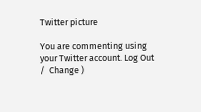Twitter picture

You are commenting using your Twitter account. Log Out /  Change )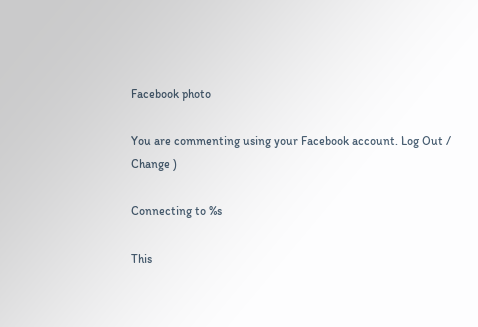Facebook photo

You are commenting using your Facebook account. Log Out /  Change )

Connecting to %s

This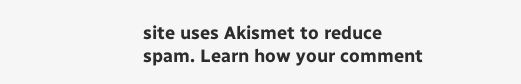site uses Akismet to reduce spam. Learn how your comment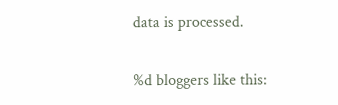data is processed.

%d bloggers like this: